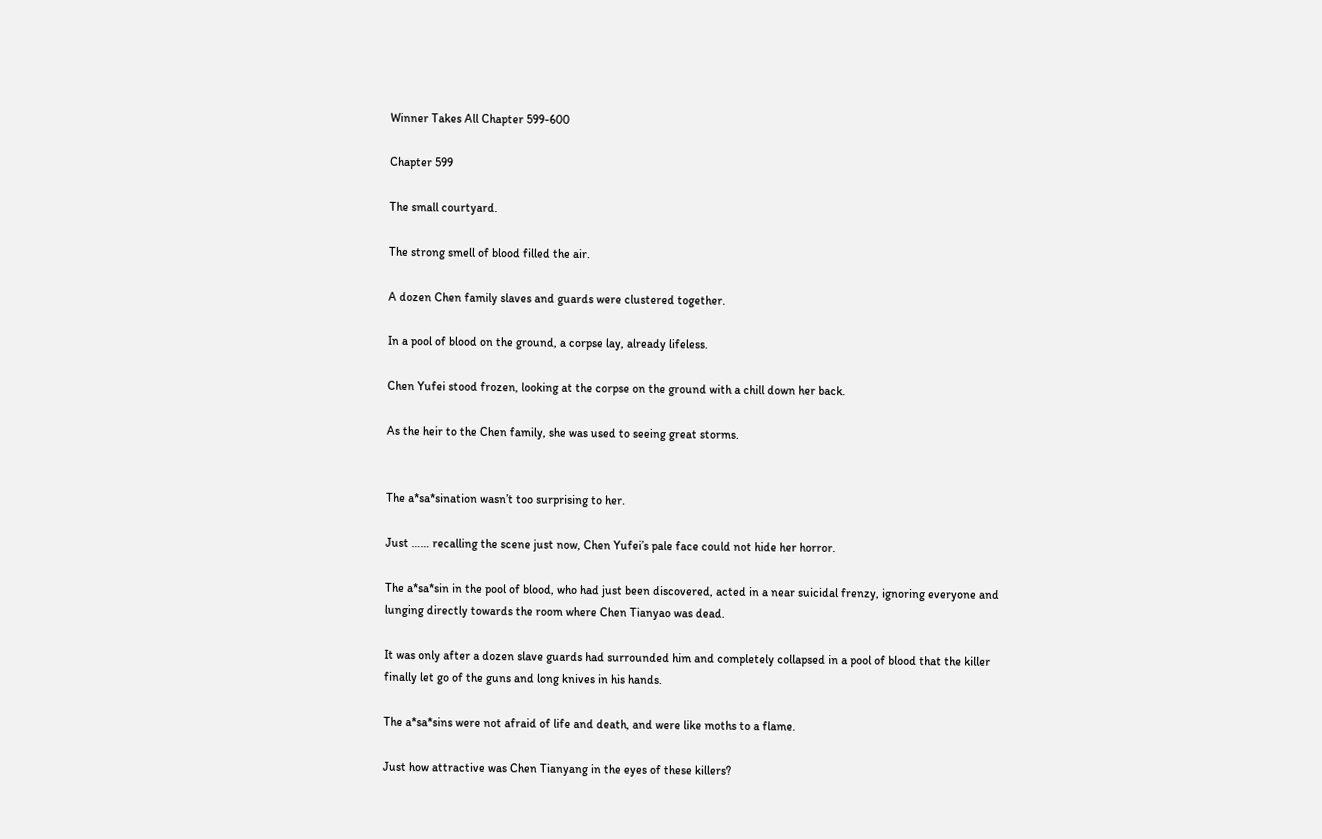Winner Takes All Chapter 599-600

Chapter 599

The small courtyard.

The strong smell of blood filled the air.

A dozen Chen family slaves and guards were clustered together.

In a pool of blood on the ground, a corpse lay, already lifeless.

Chen Yufei stood frozen, looking at the corpse on the ground with a chill down her back.

As the heir to the Chen family, she was used to seeing great storms.


The a*sa*sination wasn’t too surprising to her.

Just …… recalling the scene just now, Chen Yufei’s pale face could not hide her horror.

The a*sa*sin in the pool of blood, who had just been discovered, acted in a near suicidal frenzy, ignoring everyone and lunging directly towards the room where Chen Tianyao was dead.

It was only after a dozen slave guards had surrounded him and completely collapsed in a pool of blood that the killer finally let go of the guns and long knives in his hands.

The a*sa*sins were not afraid of life and death, and were like moths to a flame.

Just how attractive was Chen Tianyang in the eyes of these killers?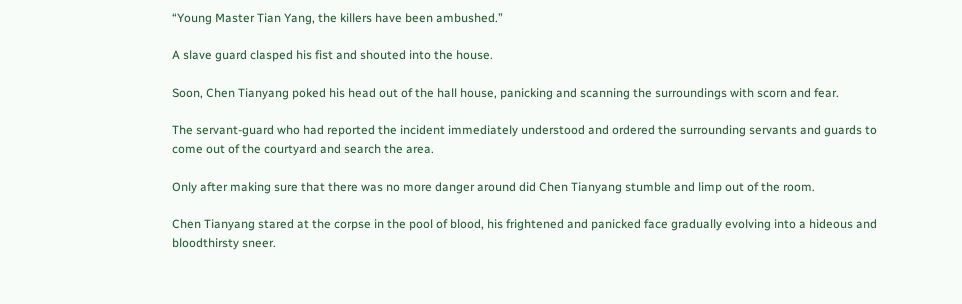“Young Master Tian Yang, the killers have been ambushed.”

A slave guard clasped his fist and shouted into the house.

Soon, Chen Tianyang poked his head out of the hall house, panicking and scanning the surroundings with scorn and fear.

The servant-guard who had reported the incident immediately understood and ordered the surrounding servants and guards to come out of the courtyard and search the area.

Only after making sure that there was no more danger around did Chen Tianyang stumble and limp out of the room.

Chen Tianyang stared at the corpse in the pool of blood, his frightened and panicked face gradually evolving into a hideous and bloodthirsty sneer.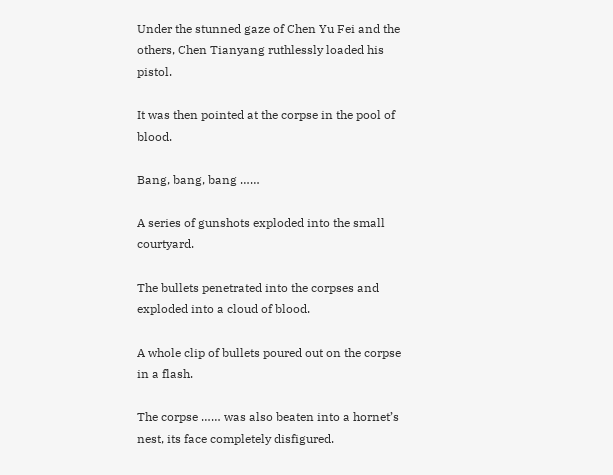Under the stunned gaze of Chen Yu Fei and the others, Chen Tianyang ruthlessly loaded his pistol.

It was then pointed at the corpse in the pool of blood.

Bang, bang, bang ……

A series of gunshots exploded into the small courtyard.

The bullets penetrated into the corpses and exploded into a cloud of blood.

A whole clip of bullets poured out on the corpse in a flash.

The corpse …… was also beaten into a hornet’s nest, its face completely disfigured.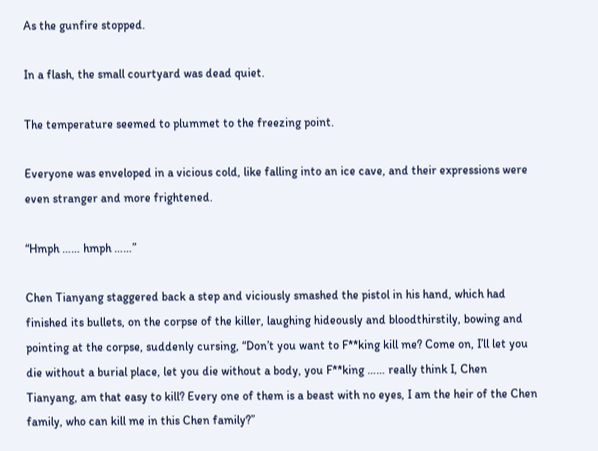As the gunfire stopped.

In a flash, the small courtyard was dead quiet.

The temperature seemed to plummet to the freezing point.

Everyone was enveloped in a vicious cold, like falling into an ice cave, and their expressions were even stranger and more frightened.

“Hmph …… hmph ……”

Chen Tianyang staggered back a step and viciously smashed the pistol in his hand, which had finished its bullets, on the corpse of the killer, laughing hideously and bloodthirstily, bowing and pointing at the corpse, suddenly cursing, “Don’t you want to F**king kill me? Come on, I’ll let you die without a burial place, let you die without a body, you F**king …… really think I, Chen Tianyang, am that easy to kill? Every one of them is a beast with no eyes, I am the heir of the Chen family, who can kill me in this Chen family?”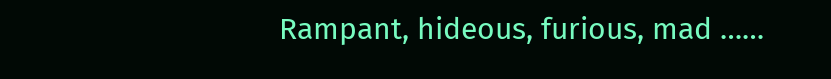Rampant, hideous, furious, mad ……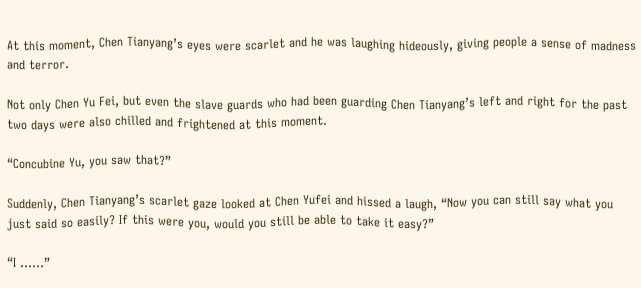At this moment, Chen Tianyang’s eyes were scarlet and he was laughing hideously, giving people a sense of madness and terror.

Not only Chen Yu Fei, but even the slave guards who had been guarding Chen Tianyang’s left and right for the past two days were also chilled and frightened at this moment.

“Concubine Yu, you saw that?”

Suddenly, Chen Tianyang’s scarlet gaze looked at Chen Yufei and hissed a laugh, “Now you can still say what you just said so easily? If this were you, would you still be able to take it easy?”

“I ……”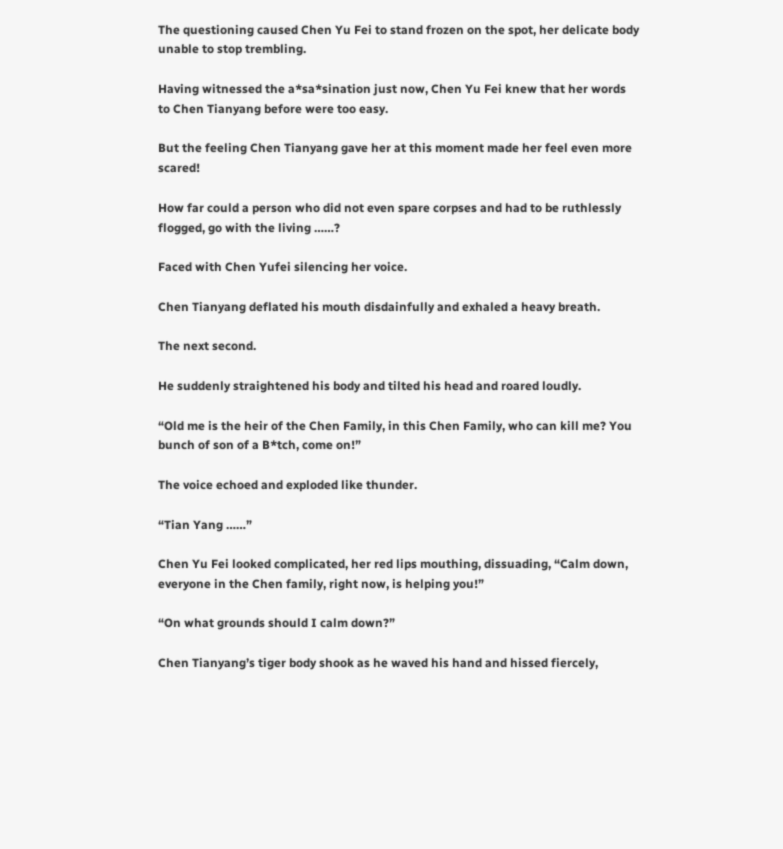The questioning caused Chen Yu Fei to stand frozen on the spot, her delicate body unable to stop trembling.

Having witnessed the a*sa*sination just now, Chen Yu Fei knew that her words to Chen Tianyang before were too easy.

But the feeling Chen Tianyang gave her at this moment made her feel even more scared!

How far could a person who did not even spare corpses and had to be ruthlessly flogged, go with the living ……?

Faced with Chen Yufei silencing her voice.

Chen Tianyang deflated his mouth disdainfully and exhaled a heavy breath.

The next second.

He suddenly straightened his body and tilted his head and roared loudly.

“Old me is the heir of the Chen Family, in this Chen Family, who can kill me? You bunch of son of a B*tch, come on!”

The voice echoed and exploded like thunder.

“Tian Yang ……”

Chen Yu Fei looked complicated, her red lips mouthing, dissuading, “Calm down, everyone in the Chen family, right now, is helping you!”

“On what grounds should I calm down?”

Chen Tianyang’s tiger body shook as he waved his hand and hissed fiercely,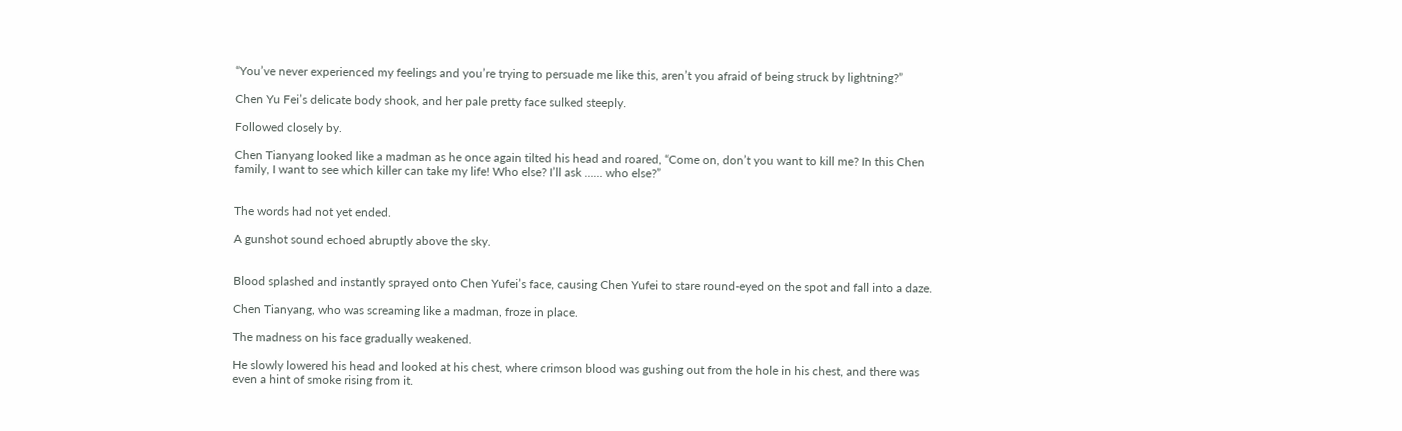“You’ve never experienced my feelings and you’re trying to persuade me like this, aren’t you afraid of being struck by lightning?”

Chen Yu Fei’s delicate body shook, and her pale pretty face sulked steeply.

Followed closely by.

Chen Tianyang looked like a madman as he once again tilted his head and roared, “Come on, don’t you want to kill me? In this Chen family, I want to see which killer can take my life! Who else? I’ll ask …… who else?”


The words had not yet ended.

A gunshot sound echoed abruptly above the sky.


Blood splashed and instantly sprayed onto Chen Yufei’s face, causing Chen Yufei to stare round-eyed on the spot and fall into a daze.

Chen Tianyang, who was screaming like a madman, froze in place.

The madness on his face gradually weakened.

He slowly lowered his head and looked at his chest, where crimson blood was gushing out from the hole in his chest, and there was even a hint of smoke rising from it.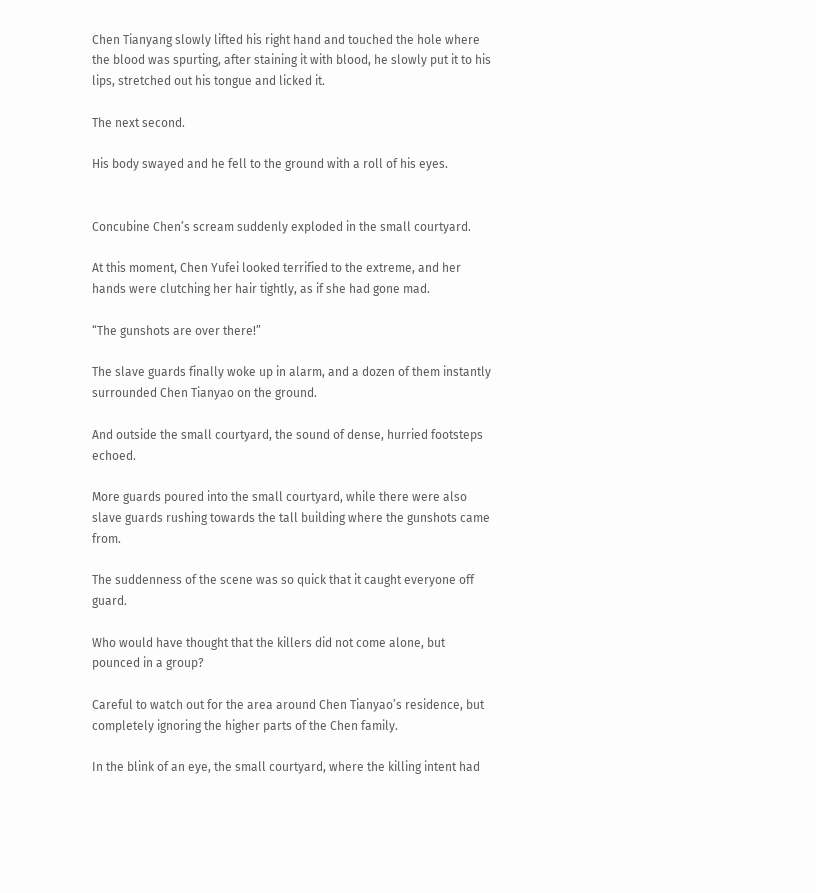Chen Tianyang slowly lifted his right hand and touched the hole where the blood was spurting, after staining it with blood, he slowly put it to his lips, stretched out his tongue and licked it.

The next second.

His body swayed and he fell to the ground with a roll of his eyes.


Concubine Chen’s scream suddenly exploded in the small courtyard.

At this moment, Chen Yufei looked terrified to the extreme, and her hands were clutching her hair tightly, as if she had gone mad.

“The gunshots are over there!”

The slave guards finally woke up in alarm, and a dozen of them instantly surrounded Chen Tianyao on the ground.

And outside the small courtyard, the sound of dense, hurried footsteps echoed.

More guards poured into the small courtyard, while there were also slave guards rushing towards the tall building where the gunshots came from.

The suddenness of the scene was so quick that it caught everyone off guard.

Who would have thought that the killers did not come alone, but pounced in a group?

Careful to watch out for the area around Chen Tianyao’s residence, but completely ignoring the higher parts of the Chen family.

In the blink of an eye, the small courtyard, where the killing intent had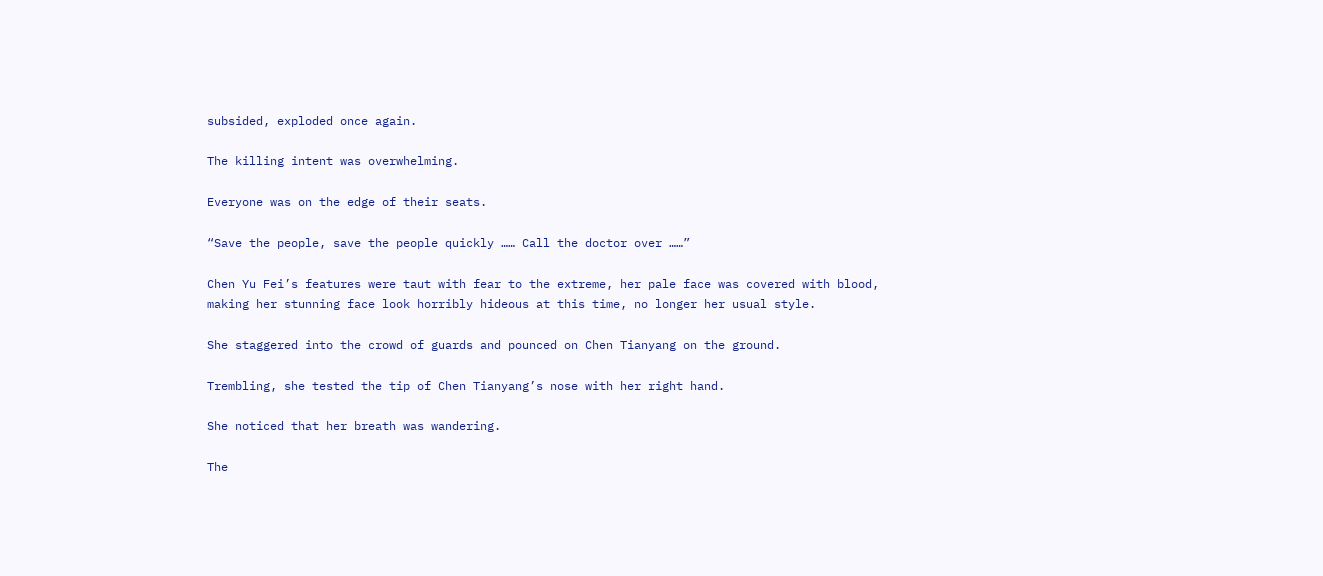subsided, exploded once again.

The killing intent was overwhelming.

Everyone was on the edge of their seats.

“Save the people, save the people quickly …… Call the doctor over ……”

Chen Yu Fei’s features were taut with fear to the extreme, her pale face was covered with blood, making her stunning face look horribly hideous at this time, no longer her usual style.

She staggered into the crowd of guards and pounced on Chen Tianyang on the ground.

Trembling, she tested the tip of Chen Tianyang’s nose with her right hand.

She noticed that her breath was wandering.

The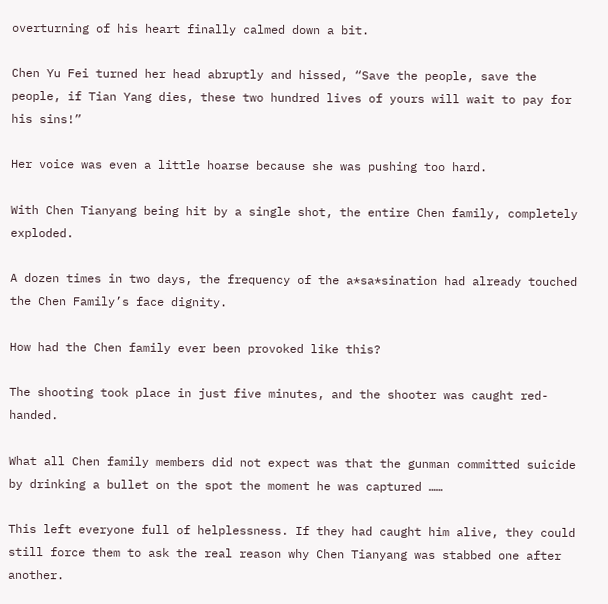overturning of his heart finally calmed down a bit.

Chen Yu Fei turned her head abruptly and hissed, “Save the people, save the people, if Tian Yang dies, these two hundred lives of yours will wait to pay for his sins!”

Her voice was even a little hoarse because she was pushing too hard.

With Chen Tianyang being hit by a single shot, the entire Chen family, completely exploded.

A dozen times in two days, the frequency of the a*sa*sination had already touched the Chen Family’s face dignity.

How had the Chen family ever been provoked like this?

The shooting took place in just five minutes, and the shooter was caught red-handed.

What all Chen family members did not expect was that the gunman committed suicide by drinking a bullet on the spot the moment he was captured ……

This left everyone full of helplessness. If they had caught him alive, they could still force them to ask the real reason why Chen Tianyang was stabbed one after another.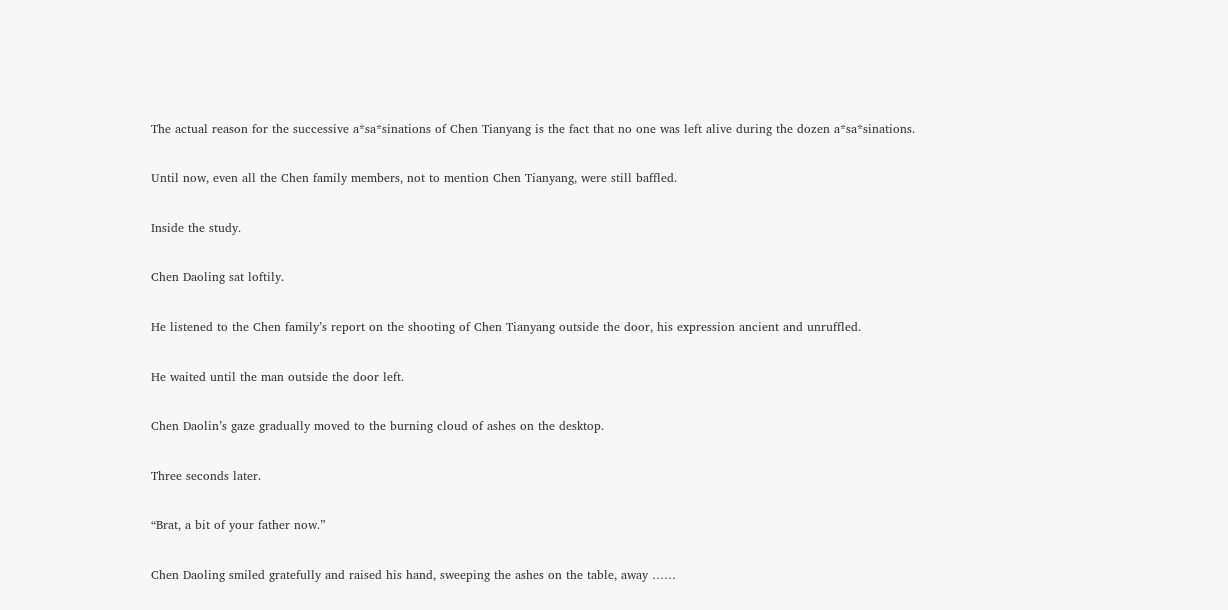The actual reason for the successive a*sa*sinations of Chen Tianyang is the fact that no one was left alive during the dozen a*sa*sinations.

Until now, even all the Chen family members, not to mention Chen Tianyang, were still baffled.

Inside the study.

Chen Daoling sat loftily.

He listened to the Chen family’s report on the shooting of Chen Tianyang outside the door, his expression ancient and unruffled.

He waited until the man outside the door left.

Chen Daolin’s gaze gradually moved to the burning cloud of ashes on the desktop.

Three seconds later.

“Brat, a bit of your father now.”

Chen Daoling smiled gratefully and raised his hand, sweeping the ashes on the table, away ……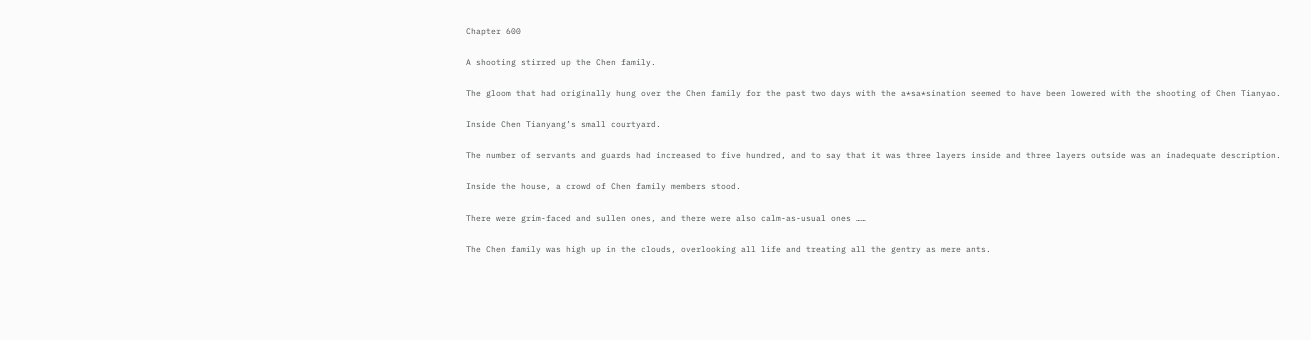Chapter 600

A shooting stirred up the Chen family.

The gloom that had originally hung over the Chen family for the past two days with the a*sa*sination seemed to have been lowered with the shooting of Chen Tianyao.

Inside Chen Tianyang’s small courtyard.

The number of servants and guards had increased to five hundred, and to say that it was three layers inside and three layers outside was an inadequate description.

Inside the house, a crowd of Chen family members stood.

There were grim-faced and sullen ones, and there were also calm-as-usual ones ……

The Chen family was high up in the clouds, overlooking all life and treating all the gentry as mere ants.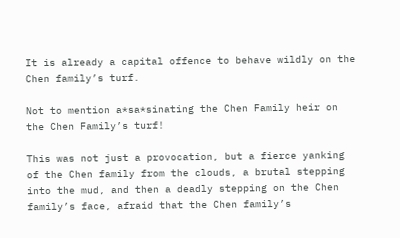It is already a capital offence to behave wildly on the Chen family’s turf.

Not to mention a*sa*sinating the Chen Family heir on the Chen Family’s turf!

This was not just a provocation, but a fierce yanking of the Chen family from the clouds, a brutal stepping into the mud, and then a deadly stepping on the Chen family’s face, afraid that the Chen family’s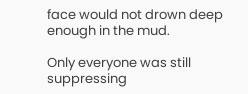face would not drown deep enough in the mud.

Only everyone was still suppressing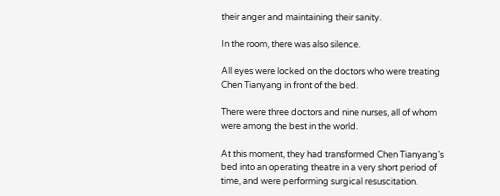their anger and maintaining their sanity.

In the room, there was also silence.

All eyes were locked on the doctors who were treating Chen Tianyang in front of the bed.

There were three doctors and nine nurses, all of whom were among the best in the world.

At this moment, they had transformed Chen Tianyang’s bed into an operating theatre in a very short period of time, and were performing surgical resuscitation.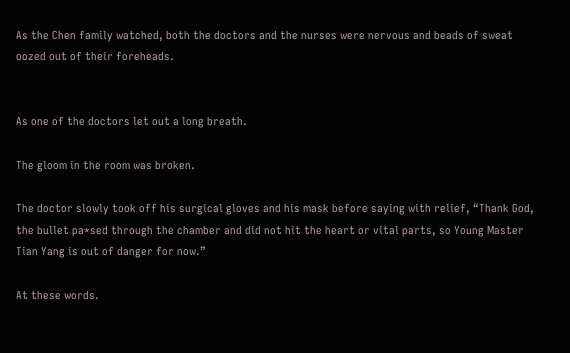As the Chen family watched, both the doctors and the nurses were nervous and beads of sweat oozed out of their foreheads.


As one of the doctors let out a long breath.

The gloom in the room was broken.

The doctor slowly took off his surgical gloves and his mask before saying with relief, “Thank God, the bullet pa*sed through the chamber and did not hit the heart or vital parts, so Young Master Tian Yang is out of danger for now.”

At these words.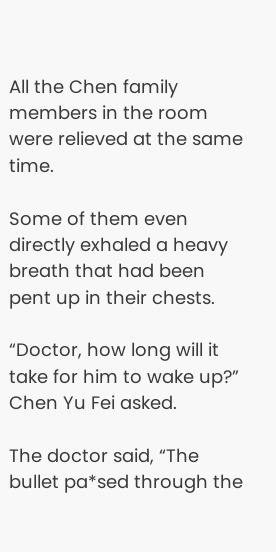All the Chen family members in the room were relieved at the same time.

Some of them even directly exhaled a heavy breath that had been pent up in their chests.

“Doctor, how long will it take for him to wake up?” Chen Yu Fei asked.

The doctor said, “The bullet pa*sed through the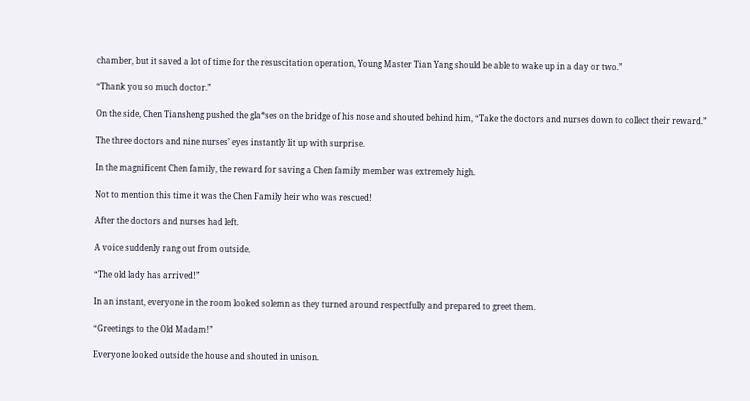chamber, but it saved a lot of time for the resuscitation operation, Young Master Tian Yang should be able to wake up in a day or two.”

“Thank you so much doctor.”

On the side, Chen Tiansheng pushed the gla*ses on the bridge of his nose and shouted behind him, “Take the doctors and nurses down to collect their reward.”

The three doctors and nine nurses’ eyes instantly lit up with surprise.

In the magnificent Chen family, the reward for saving a Chen family member was extremely high.

Not to mention this time it was the Chen Family heir who was rescued!

After the doctors and nurses had left.

A voice suddenly rang out from outside.

“The old lady has arrived!”

In an instant, everyone in the room looked solemn as they turned around respectfully and prepared to greet them.

“Greetings to the Old Madam!”

Everyone looked outside the house and shouted in unison.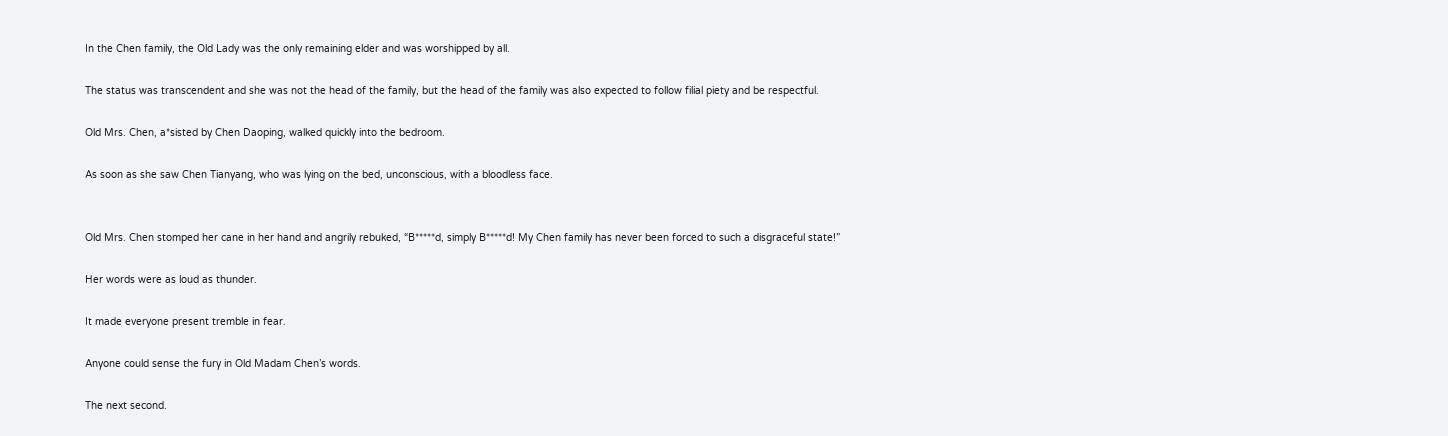In the Chen family, the Old Lady was the only remaining elder and was worshipped by all.

The status was transcendent and she was not the head of the family, but the head of the family was also expected to follow filial piety and be respectful.

Old Mrs. Chen, a*sisted by Chen Daoping, walked quickly into the bedroom.

As soon as she saw Chen Tianyang, who was lying on the bed, unconscious, with a bloodless face.


Old Mrs. Chen stomped her cane in her hand and angrily rebuked, “B*****d, simply B*****d! My Chen family has never been forced to such a disgraceful state!”

Her words were as loud as thunder.

It made everyone present tremble in fear.

Anyone could sense the fury in Old Madam Chen’s words.

The next second.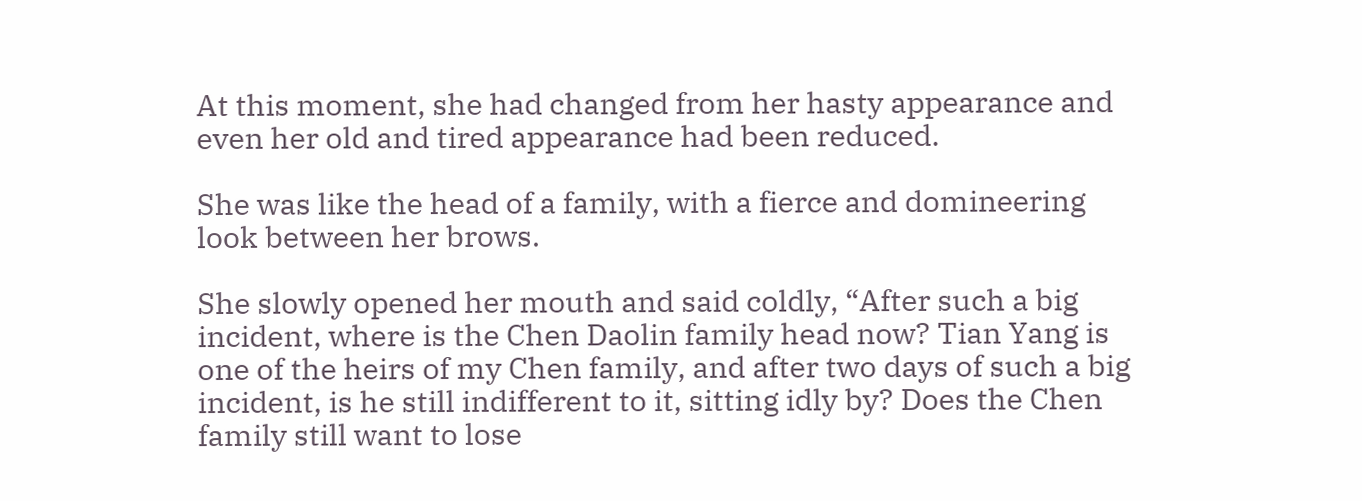At this moment, she had changed from her hasty appearance and even her old and tired appearance had been reduced.

She was like the head of a family, with a fierce and domineering look between her brows.

She slowly opened her mouth and said coldly, “After such a big incident, where is the Chen Daolin family head now? Tian Yang is one of the heirs of my Chen family, and after two days of such a big incident, is he still indifferent to it, sitting idly by? Does the Chen family still want to lose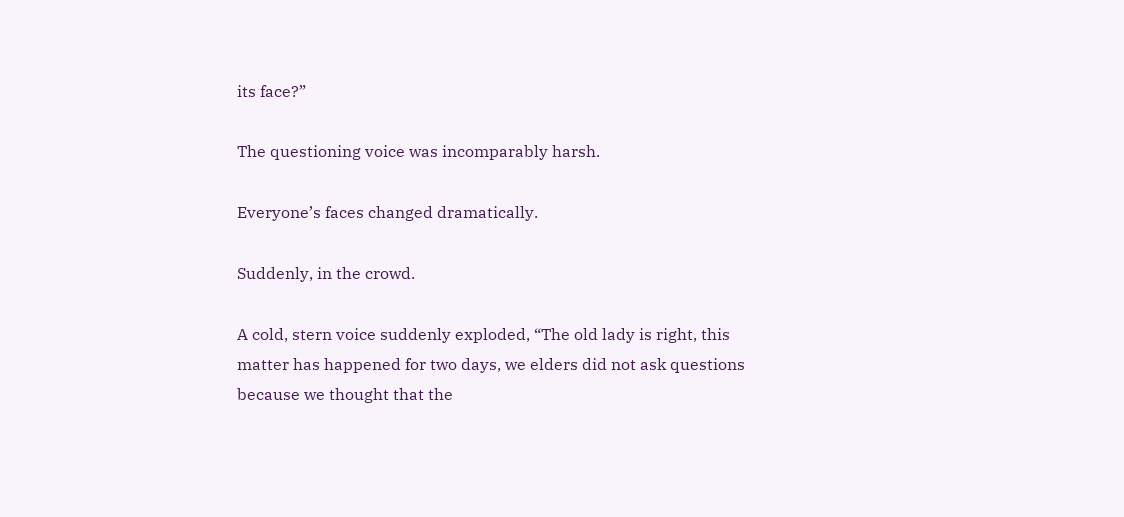its face?”

The questioning voice was incomparably harsh.

Everyone’s faces changed dramatically.

Suddenly, in the crowd.

A cold, stern voice suddenly exploded, “The old lady is right, this matter has happened for two days, we elders did not ask questions because we thought that the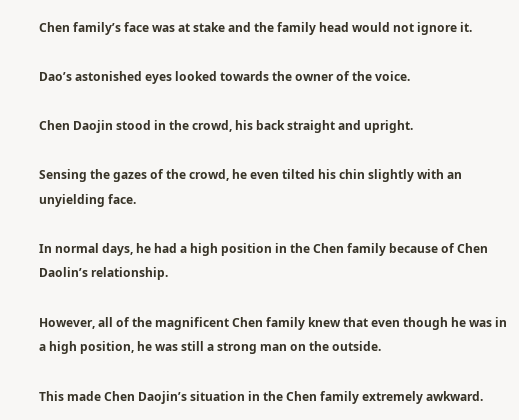Chen family’s face was at stake and the family head would not ignore it.

Dao’s astonished eyes looked towards the owner of the voice.

Chen Daojin stood in the crowd, his back straight and upright.

Sensing the gazes of the crowd, he even tilted his chin slightly with an unyielding face.

In normal days, he had a high position in the Chen family because of Chen Daolin’s relationship.

However, all of the magnificent Chen family knew that even though he was in a high position, he was still a strong man on the outside.

This made Chen Daojin’s situation in the Chen family extremely awkward.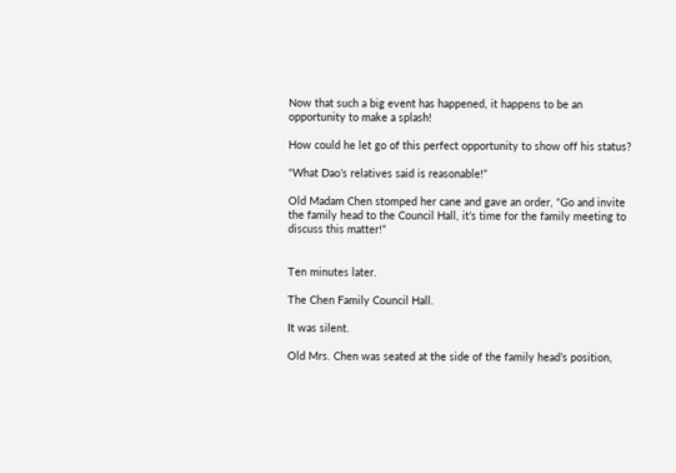Now that such a big event has happened, it happens to be an opportunity to make a splash!

How could he let go of this perfect opportunity to show off his status?

“What Dao’s relatives said is reasonable!”

Old Madam Chen stomped her cane and gave an order, “Go and invite the family head to the Council Hall, it’s time for the family meeting to discuss this matter!”


Ten minutes later.

The Chen Family Council Hall.

It was silent.

Old Mrs. Chen was seated at the side of the family head’s position,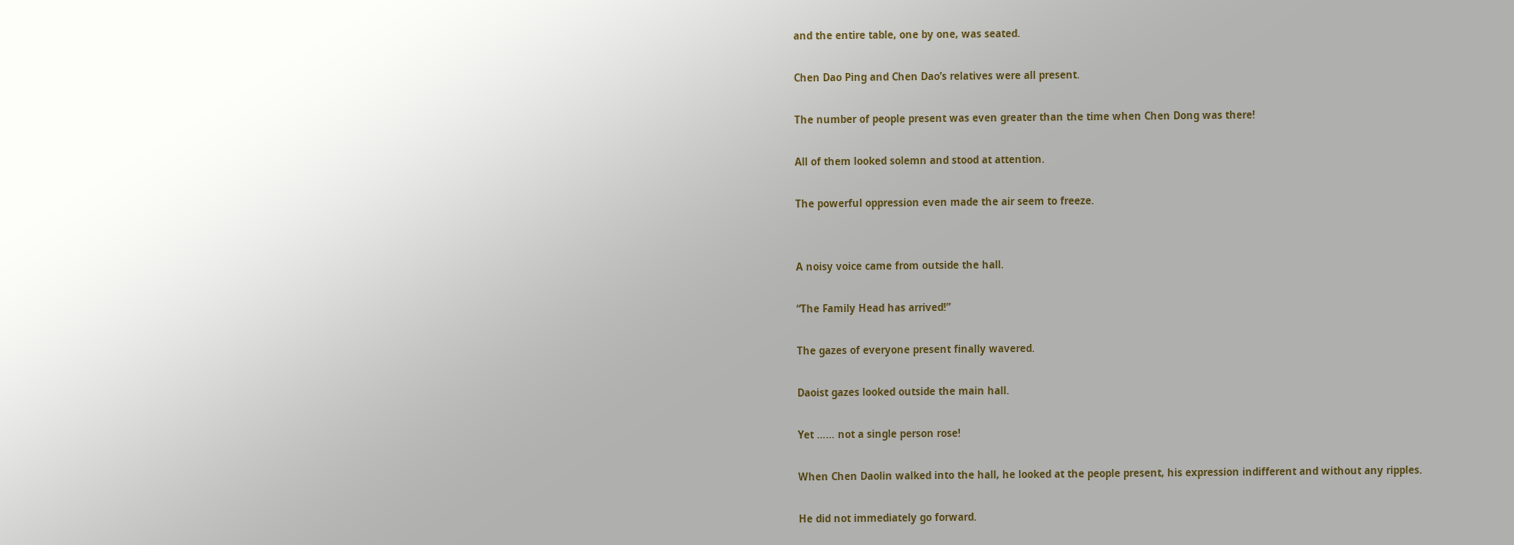and the entire table, one by one, was seated.

Chen Dao Ping and Chen Dao’s relatives were all present.

The number of people present was even greater than the time when Chen Dong was there!

All of them looked solemn and stood at attention.

The powerful oppression even made the air seem to freeze.


A noisy voice came from outside the hall.

“The Family Head has arrived!”

The gazes of everyone present finally wavered.

Daoist gazes looked outside the main hall.

Yet …… not a single person rose!

When Chen Daolin walked into the hall, he looked at the people present, his expression indifferent and without any ripples.

He did not immediately go forward.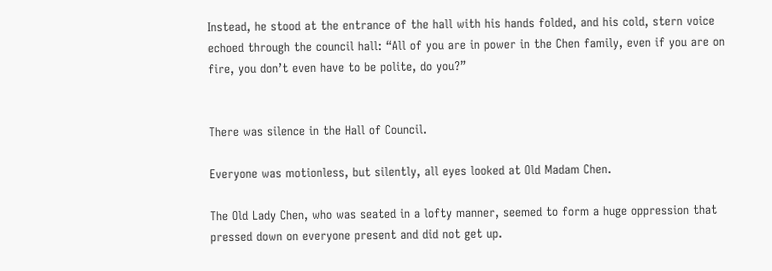Instead, he stood at the entrance of the hall with his hands folded, and his cold, stern voice echoed through the council hall: “All of you are in power in the Chen family, even if you are on fire, you don’t even have to be polite, do you?”


There was silence in the Hall of Council.

Everyone was motionless, but silently, all eyes looked at Old Madam Chen.

The Old Lady Chen, who was seated in a lofty manner, seemed to form a huge oppression that pressed down on everyone present and did not get up.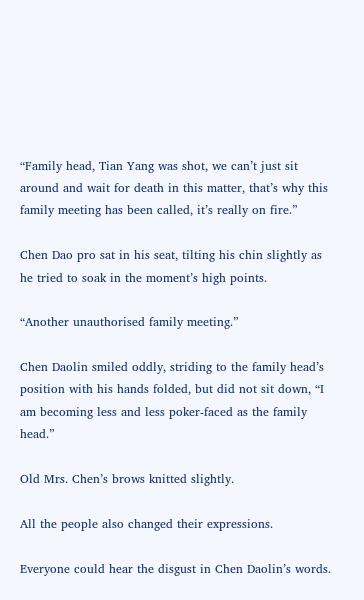“Family head, Tian Yang was shot, we can’t just sit around and wait for death in this matter, that’s why this family meeting has been called, it’s really on fire.”

Chen Dao pro sat in his seat, tilting his chin slightly as he tried to soak in the moment’s high points.

“Another unauthorised family meeting.”

Chen Daolin smiled oddly, striding to the family head’s position with his hands folded, but did not sit down, “I am becoming less and less poker-faced as the family head.”

Old Mrs. Chen’s brows knitted slightly.

All the people also changed their expressions.

Everyone could hear the disgust in Chen Daolin’s words.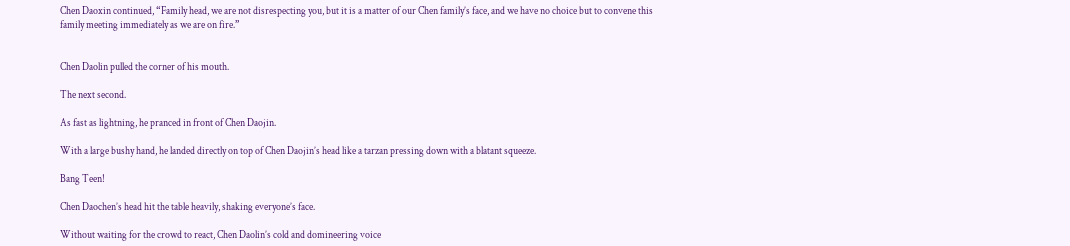Chen Daoxin continued, “Family head, we are not disrespecting you, but it is a matter of our Chen family’s face, and we have no choice but to convene this family meeting immediately as we are on fire.”


Chen Daolin pulled the corner of his mouth.

The next second.

As fast as lightning, he pranced in front of Chen Daojin.

With a large bushy hand, he landed directly on top of Chen Daojin’s head like a tarzan pressing down with a blatant squeeze.

Bang Teen!

Chen Daochen’s head hit the table heavily, shaking everyone’s face.

Without waiting for the crowd to react, Chen Daolin’s cold and domineering voice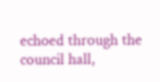echoed through the council hall,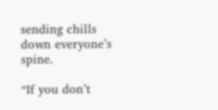sending chills down everyone’s spine.

“If you don’t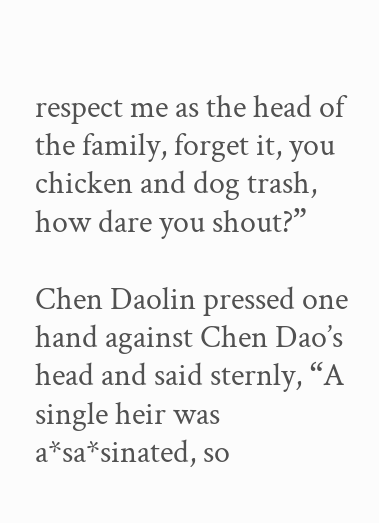respect me as the head of the family, forget it, you chicken and dog trash, how dare you shout?”

Chen Daolin pressed one hand against Chen Dao’s head and said sternly, “A single heir was a*sa*sinated, so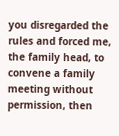you disregarded the rules and forced me, the family head, to convene a family meeting without permission, then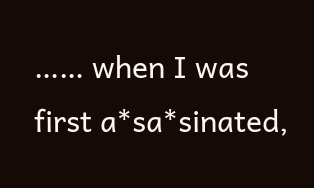…… when I was first a*sa*sinated,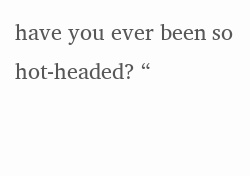have you ever been so hot-headed? “